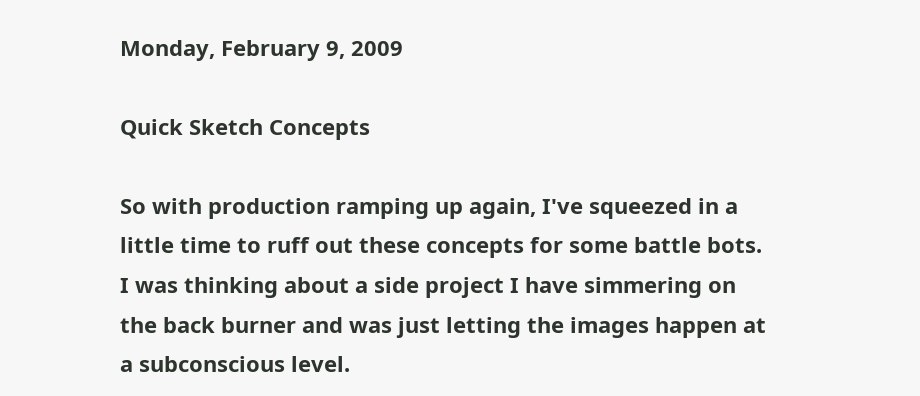Monday, February 9, 2009

Quick Sketch Concepts

So with production ramping up again, I've squeezed in a little time to ruff out these concepts for some battle bots. I was thinking about a side project I have simmering on the back burner and was just letting the images happen at a subconscious level.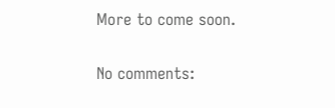More to come soon.

No comments: